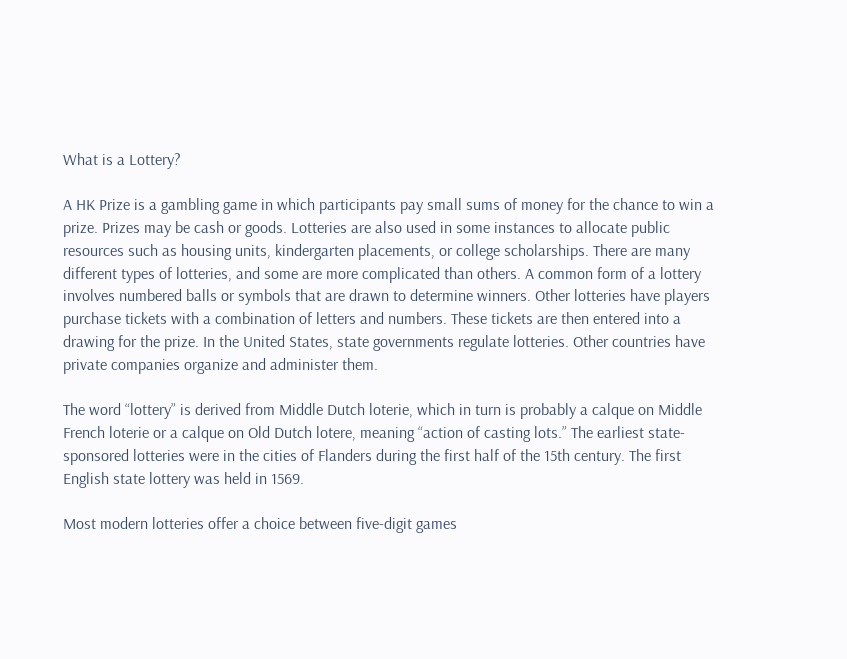What is a Lottery?

A HK Prize is a gambling game in which participants pay small sums of money for the chance to win a prize. Prizes may be cash or goods. Lotteries are also used in some instances to allocate public resources such as housing units, kindergarten placements, or college scholarships. There are many different types of lotteries, and some are more complicated than others. A common form of a lottery involves numbered balls or symbols that are drawn to determine winners. Other lotteries have players purchase tickets with a combination of letters and numbers. These tickets are then entered into a drawing for the prize. In the United States, state governments regulate lotteries. Other countries have private companies organize and administer them.

The word “lottery” is derived from Middle Dutch loterie, which in turn is probably a calque on Middle French loterie or a calque on Old Dutch lotere, meaning “action of casting lots.” The earliest state-sponsored lotteries were in the cities of Flanders during the first half of the 15th century. The first English state lottery was held in 1569.

Most modern lotteries offer a choice between five-digit games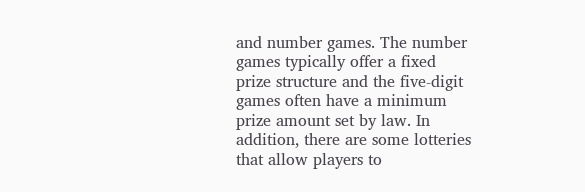and number games. The number games typically offer a fixed prize structure and the five-digit games often have a minimum prize amount set by law. In addition, there are some lotteries that allow players to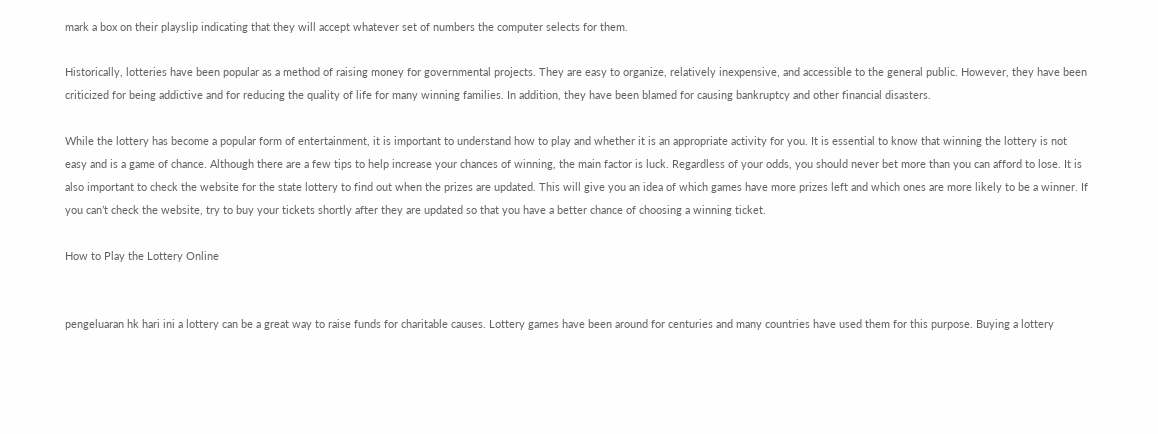mark a box on their playslip indicating that they will accept whatever set of numbers the computer selects for them.

Historically, lotteries have been popular as a method of raising money for governmental projects. They are easy to organize, relatively inexpensive, and accessible to the general public. However, they have been criticized for being addictive and for reducing the quality of life for many winning families. In addition, they have been blamed for causing bankruptcy and other financial disasters.

While the lottery has become a popular form of entertainment, it is important to understand how to play and whether it is an appropriate activity for you. It is essential to know that winning the lottery is not easy and is a game of chance. Although there are a few tips to help increase your chances of winning, the main factor is luck. Regardless of your odds, you should never bet more than you can afford to lose. It is also important to check the website for the state lottery to find out when the prizes are updated. This will give you an idea of which games have more prizes left and which ones are more likely to be a winner. If you can’t check the website, try to buy your tickets shortly after they are updated so that you have a better chance of choosing a winning ticket.

How to Play the Lottery Online


pengeluaran hk hari ini a lottery can be a great way to raise funds for charitable causes. Lottery games have been around for centuries and many countries have used them for this purpose. Buying a lottery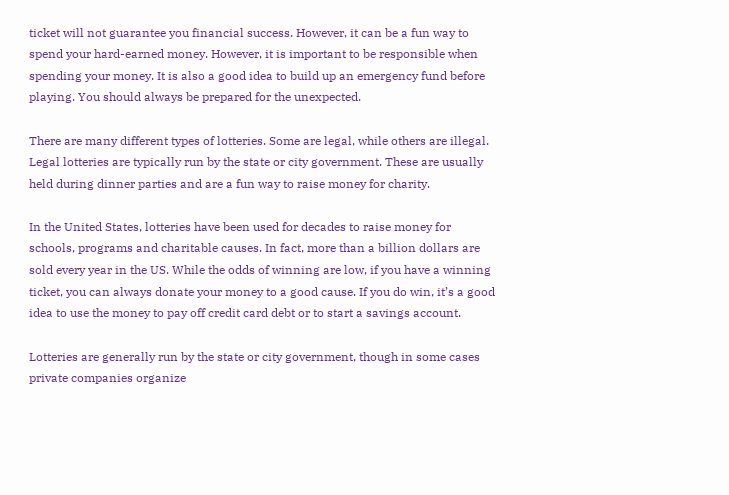ticket will not guarantee you financial success. However, it can be a fun way to spend your hard-earned money. However, it is important to be responsible when spending your money. It is also a good idea to build up an emergency fund before playing. You should always be prepared for the unexpected.

There are many different types of lotteries. Some are legal, while others are illegal. Legal lotteries are typically run by the state or city government. These are usually held during dinner parties and are a fun way to raise money for charity.

In the United States, lotteries have been used for decades to raise money for schools, programs and charitable causes. In fact, more than a billion dollars are sold every year in the US. While the odds of winning are low, if you have a winning ticket, you can always donate your money to a good cause. If you do win, it’s a good idea to use the money to pay off credit card debt or to start a savings account.

Lotteries are generally run by the state or city government, though in some cases private companies organize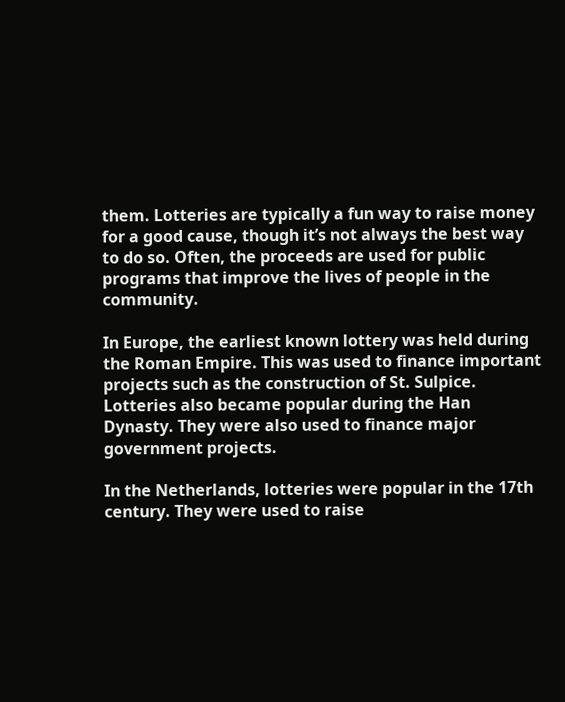them. Lotteries are typically a fun way to raise money for a good cause, though it’s not always the best way to do so. Often, the proceeds are used for public programs that improve the lives of people in the community.

In Europe, the earliest known lottery was held during the Roman Empire. This was used to finance important projects such as the construction of St. Sulpice. Lotteries also became popular during the Han Dynasty. They were also used to finance major government projects.

In the Netherlands, lotteries were popular in the 17th century. They were used to raise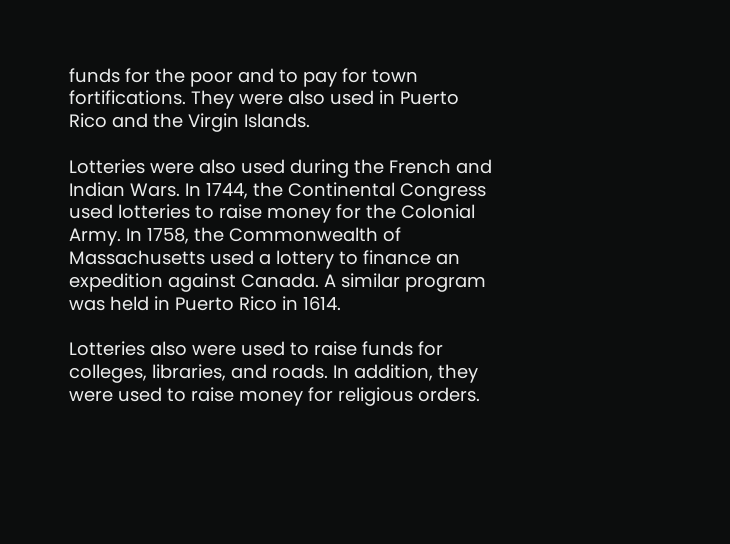funds for the poor and to pay for town fortifications. They were also used in Puerto Rico and the Virgin Islands.

Lotteries were also used during the French and Indian Wars. In 1744, the Continental Congress used lotteries to raise money for the Colonial Army. In 1758, the Commonwealth of Massachusetts used a lottery to finance an expedition against Canada. A similar program was held in Puerto Rico in 1614.

Lotteries also were used to raise funds for colleges, libraries, and roads. In addition, they were used to raise money for religious orders.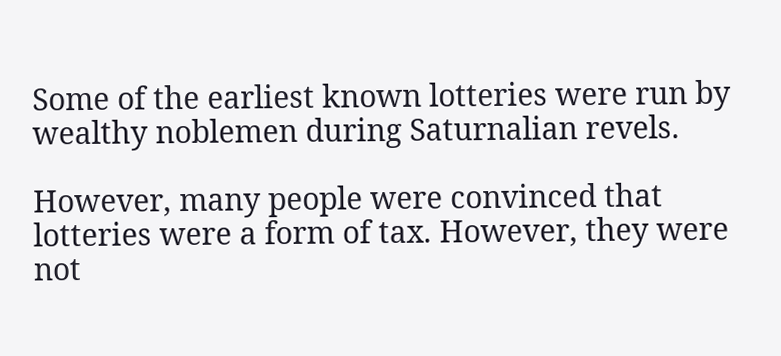Some of the earliest known lotteries were run by wealthy noblemen during Saturnalian revels.

However, many people were convinced that lotteries were a form of tax. However, they were not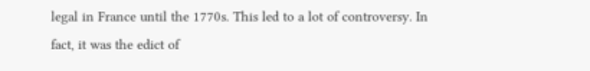legal in France until the 1770s. This led to a lot of controversy. In fact, it was the edict of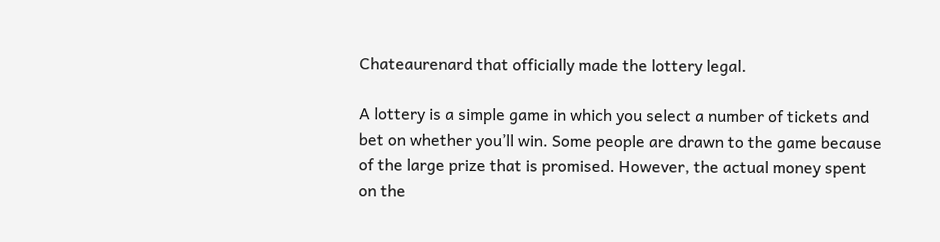Chateaurenard that officially made the lottery legal.

A lottery is a simple game in which you select a number of tickets and bet on whether you’ll win. Some people are drawn to the game because of the large prize that is promised. However, the actual money spent on the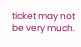ticket may not be very much.